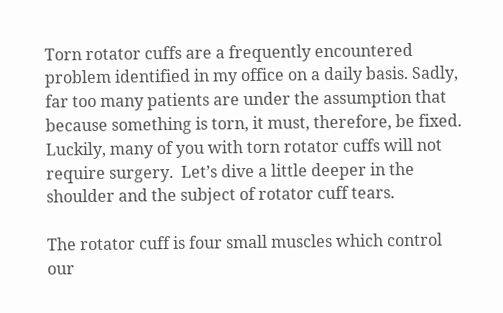Torn rotator cuffs are a frequently encountered problem identified in my office on a daily basis. Sadly, far too many patients are under the assumption that because something is torn, it must, therefore, be fixed. Luckily, many of you with torn rotator cuffs will not require surgery.  Let’s dive a little deeper in the shoulder and the subject of rotator cuff tears.

The rotator cuff is four small muscles which control our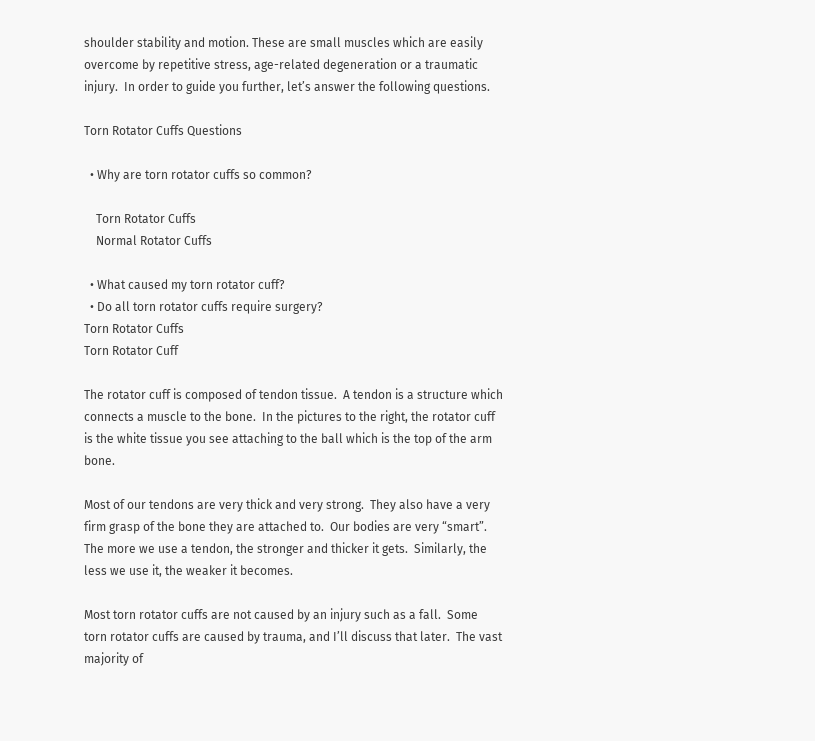shoulder stability and motion. These are small muscles which are easily overcome by repetitive stress, age-related degeneration or a traumatic injury.  In order to guide you further, let’s answer the following questions.

Torn Rotator Cuffs Questions

  • Why are torn rotator cuffs so common?

    Torn Rotator Cuffs
    Normal Rotator Cuffs

  • What caused my torn rotator cuff?
  • Do all torn rotator cuffs require surgery?
Torn Rotator Cuffs
Torn Rotator Cuff

The rotator cuff is composed of tendon tissue.  A tendon is a structure which connects a muscle to the bone.  In the pictures to the right, the rotator cuff is the white tissue you see attaching to the ball which is the top of the arm bone.

Most of our tendons are very thick and very strong.  They also have a very firm grasp of the bone they are attached to.  Our bodies are very “smart”.  The more we use a tendon, the stronger and thicker it gets.  Similarly, the less we use it, the weaker it becomes.

Most torn rotator cuffs are not caused by an injury such as a fall.  Some torn rotator cuffs are caused by trauma, and I’ll discuss that later.  The vast majority of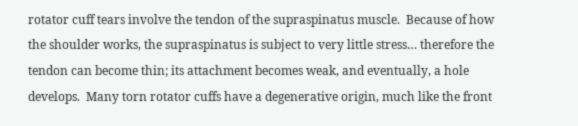rotator cuff tears involve the tendon of the supraspinatus muscle.  Because of how the shoulder works, the supraspinatus is subject to very little stress… therefore the tendon can become thin; its attachment becomes weak, and eventually, a hole develops.  Many torn rotator cuffs have a degenerative origin, much like the front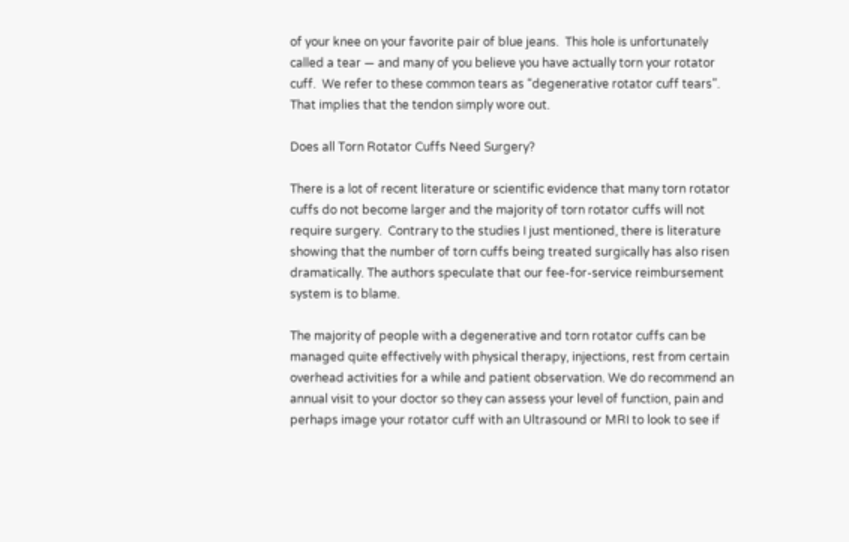of your knee on your favorite pair of blue jeans.  This hole is unfortunately called a tear — and many of you believe you have actually torn your rotator cuff.  We refer to these common tears as “degenerative rotator cuff tears”.  That implies that the tendon simply wore out.

Does all Torn Rotator Cuffs Need Surgery?

There is a lot of recent literature or scientific evidence that many torn rotator cuffs do not become larger and the majority of torn rotator cuffs will not require surgery.  Contrary to the studies I just mentioned, there is literature showing that the number of torn cuffs being treated surgically has also risen dramatically. The authors speculate that our fee-for-service reimbursement system is to blame.

The majority of people with a degenerative and torn rotator cuffs can be managed quite effectively with physical therapy, injections, rest from certain overhead activities for a while and patient observation. We do recommend an annual visit to your doctor so they can assess your level of function, pain and perhaps image your rotator cuff with an Ultrasound or MRI to look to see if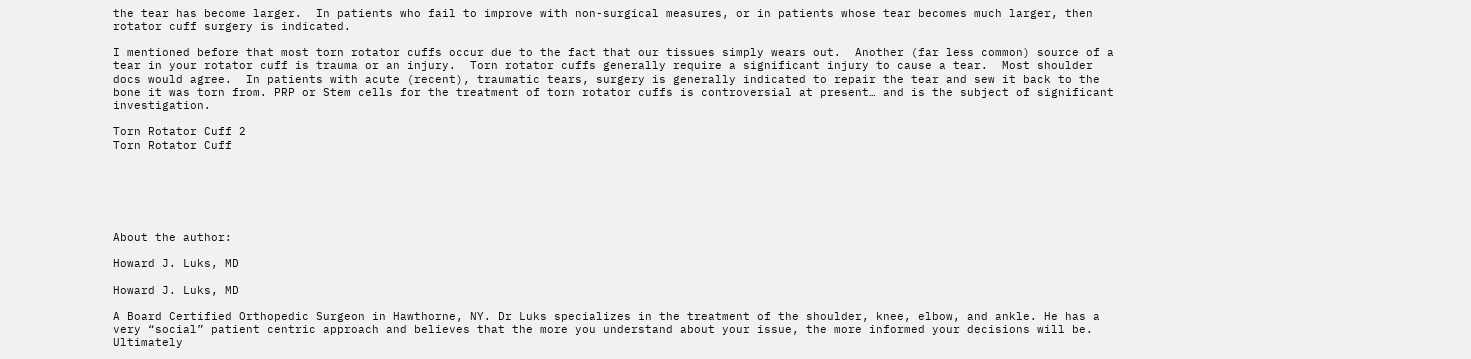the tear has become larger.  In patients who fail to improve with non-surgical measures, or in patients whose tear becomes much larger, then rotator cuff surgery is indicated.

I mentioned before that most torn rotator cuffs occur due to the fact that our tissues simply wears out.  Another (far less common) source of a tear in your rotator cuff is trauma or an injury.  Torn rotator cuffs generally require a significant injury to cause a tear.  Most shoulder docs would agree.  In patients with acute (recent), traumatic tears, surgery is generally indicated to repair the tear and sew it back to the bone it was torn from. PRP or Stem cells for the treatment of torn rotator cuffs is controversial at present… and is the subject of significant investigation.

Torn Rotator Cuff 2
Torn Rotator Cuff






About the author:

Howard J. Luks, MD

Howard J. Luks, MD

A Board Certified Orthopedic Surgeon in Hawthorne, NY. Dr Luks specializes in the treatment of the shoulder, knee, elbow, and ankle. He has a very “social” patient centric approach and believes that the more you understand about your issue, the more informed your decisions will be. Ultimately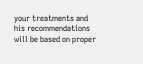your treatments and his recommendations will be based on proper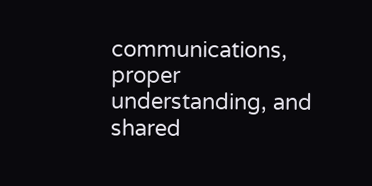communications, proper understanding, and shared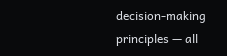decision-making principles — all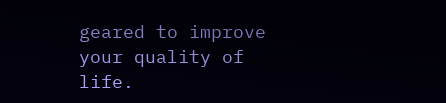geared to improve your quality of life.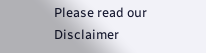Please read our Disclaimer